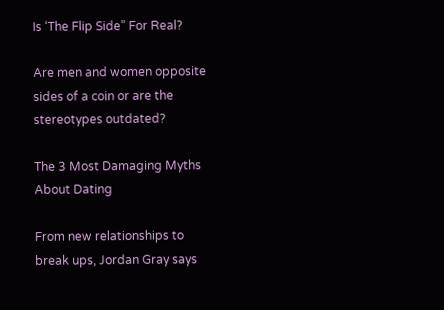Is ‘The Flip Side” For Real?

Are men and women opposite sides of a coin or are the stereotypes outdated?

The 3 Most Damaging Myths About Dating

From new relationships to break ups, Jordan Gray says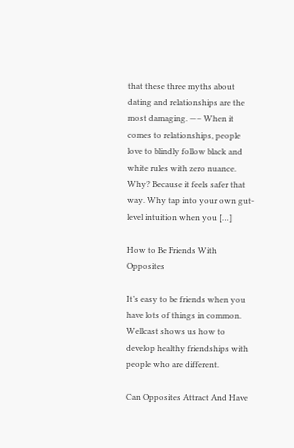that these three myths about dating and relationships are the most damaging. —– When it comes to relationships, people love to blindly follow black and white rules with zero nuance. Why? Because it feels safer that way. Why tap into your own gut-level intuition when you […]

How to Be Friends With Opposites

It’s easy to be friends when you have lots of things in common. Wellcast shows us how to develop healthy friendships with people who are different.

Can Opposites Attract And Have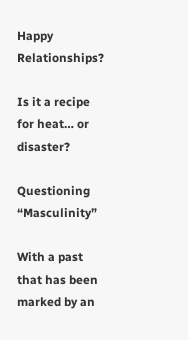Happy Relationships?

Is it a recipe for heat… or disaster?

Questioning “Masculinity”

With a past that has been marked by an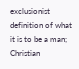exclusionist definition of what it is to be a man; Christian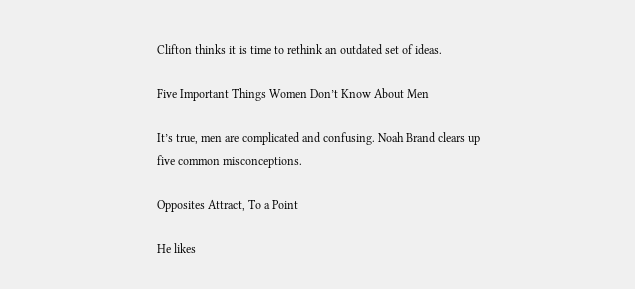Clifton thinks it is time to rethink an outdated set of ideas.

Five Important Things Women Don’t Know About Men

It’s true, men are complicated and confusing. Noah Brand clears up five common misconceptions.

Opposites Attract, To a Point

He likes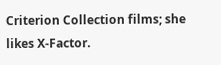Criterion Collection films; she likes X-Factor.